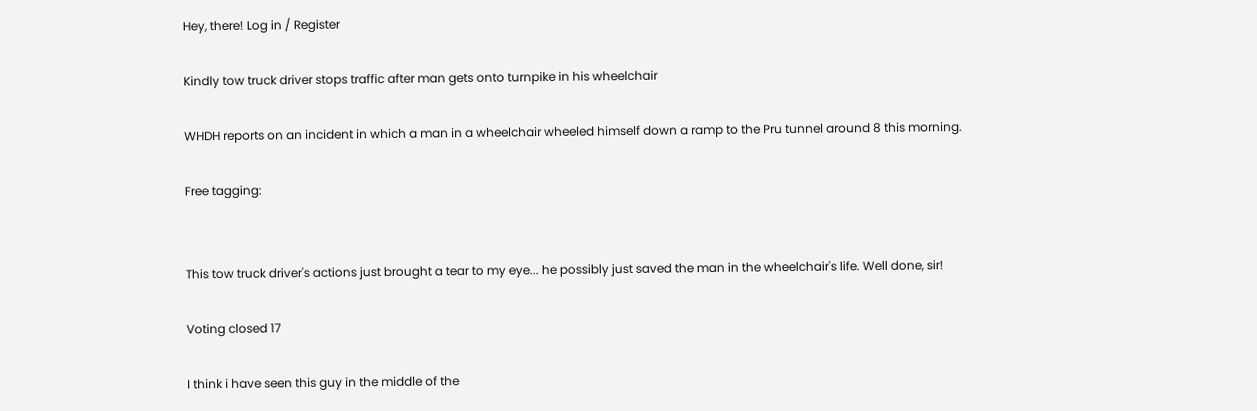Hey, there! Log in / Register

Kindly tow truck driver stops traffic after man gets onto turnpike in his wheelchair

WHDH reports on an incident in which a man in a wheelchair wheeled himself down a ramp to the Pru tunnel around 8 this morning.

Free tagging:


This tow truck driver's actions just brought a tear to my eye... he possibly just saved the man in the wheelchair's life. Well done, sir!

Voting closed 17

I think i have seen this guy in the middle of the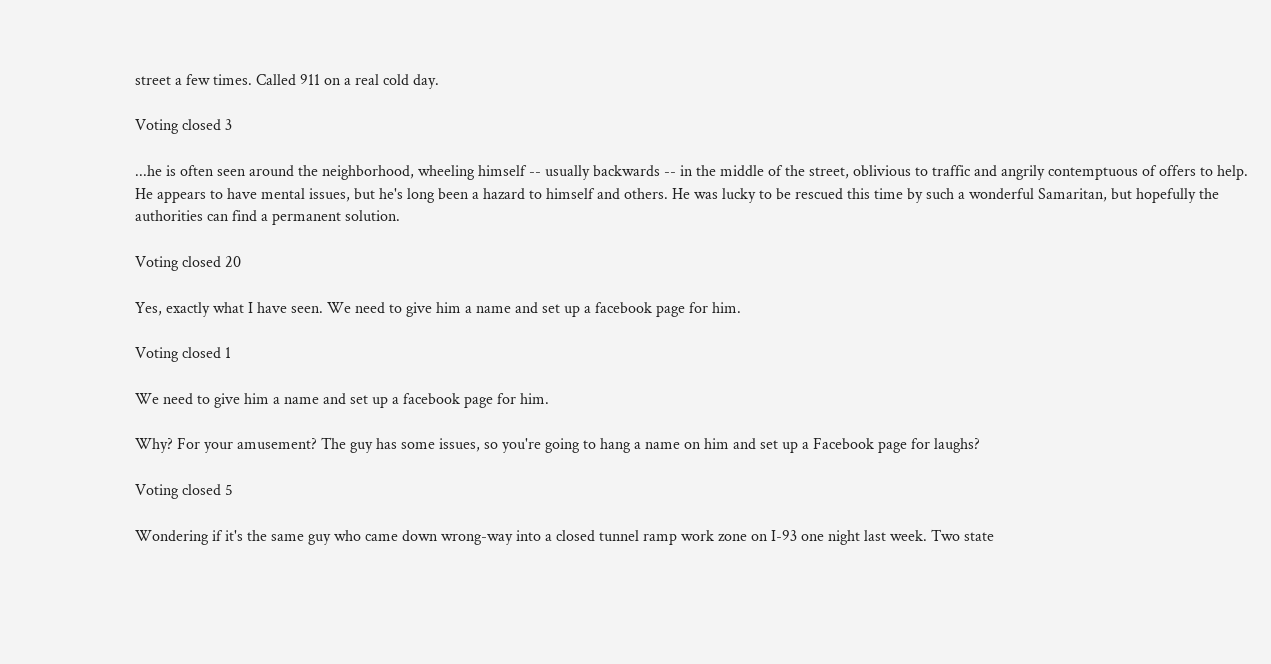street a few times. Called 911 on a real cold day.

Voting closed 3

...he is often seen around the neighborhood, wheeling himself -- usually backwards -- in the middle of the street, oblivious to traffic and angrily contemptuous of offers to help. He appears to have mental issues, but he's long been a hazard to himself and others. He was lucky to be rescued this time by such a wonderful Samaritan, but hopefully the authorities can find a permanent solution.

Voting closed 20

Yes, exactly what I have seen. We need to give him a name and set up a facebook page for him.

Voting closed 1

We need to give him a name and set up a facebook page for him.

Why? For your amusement? The guy has some issues, so you're going to hang a name on him and set up a Facebook page for laughs?

Voting closed 5

Wondering if it's the same guy who came down wrong-way into a closed tunnel ramp work zone on I-93 one night last week. Two state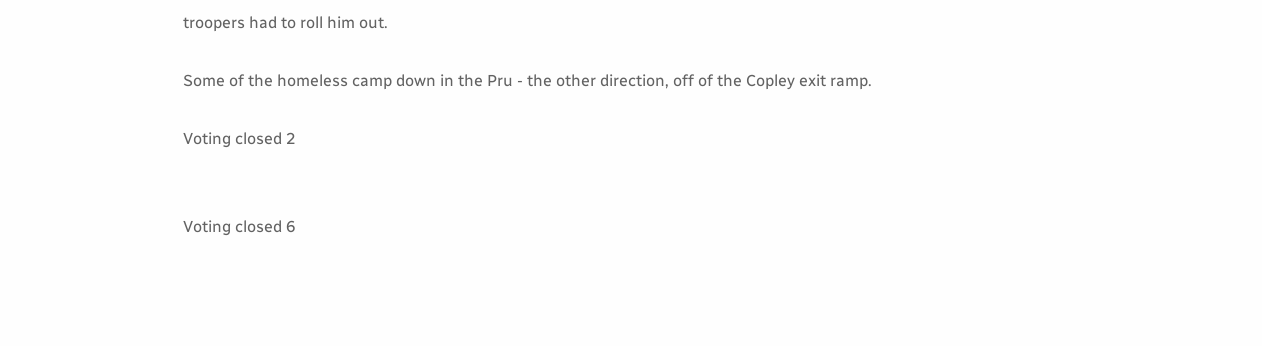troopers had to roll him out.

Some of the homeless camp down in the Pru - the other direction, off of the Copley exit ramp.

Voting closed 2


Voting closed 6